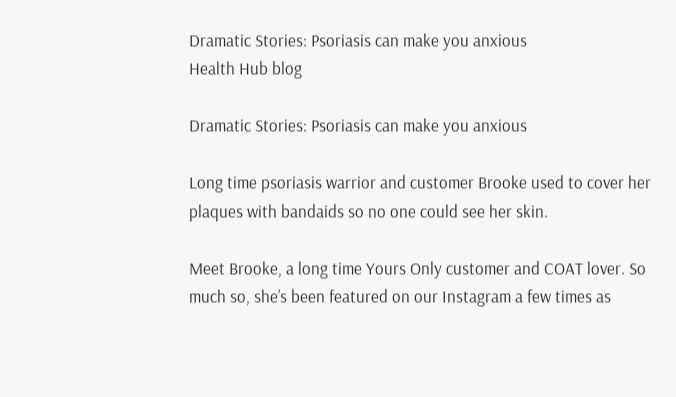Dramatic Stories: Psoriasis can make you anxious
Health Hub blog

Dramatic Stories: Psoriasis can make you anxious

Long time psoriasis warrior and customer Brooke used to cover her plaques with bandaids so no one could see her skin.

Meet Brooke, a long time Yours Only customer and COAT lover. So much so, she’s been featured on our Instagram a few times as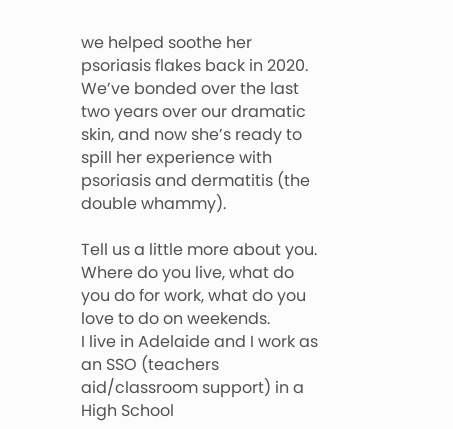we helped soothe her psoriasis flakes back in 2020. We’ve bonded over the last two years over our dramatic skin, and now she’s ready to spill her experience with psoriasis and dermatitis (the double whammy).

Tell us a little more about you. Where do you live, what do you do for work, what do you love to do on weekends.
I live in Adelaide and I work as an SSO (teachers aid/classroom support) in a High School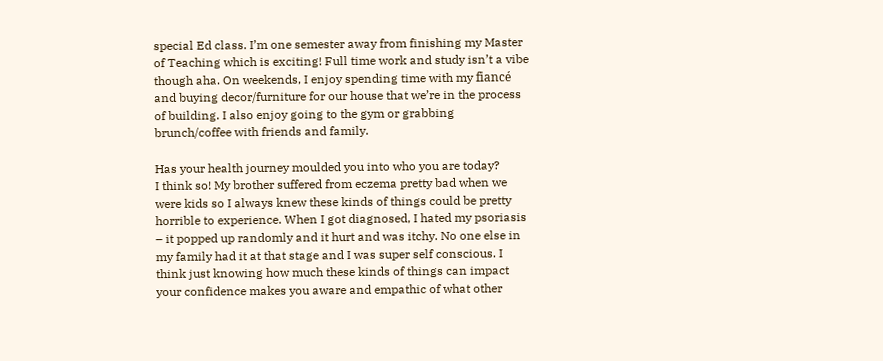special Ed class. I’m one semester away from finishing my Master of Teaching which is exciting! Full time work and study isn’t a vibe though aha. On weekends, I enjoy spending time with my fiancé and buying decor/furniture for our house that we’re in the process of building. I also enjoy going to the gym or grabbing brunch/coffee with friends and family.

Has your health journey moulded you into who you are today?
I think so! My brother suffered from eczema pretty bad when we were kids so I always knew these kinds of things could be pretty horrible to experience. When I got diagnosed, I hated my psoriasis – it popped up randomly and it hurt and was itchy. No one else in my family had it at that stage and I was super self conscious. I think just knowing how much these kinds of things can impact your confidence makes you aware and empathic of what other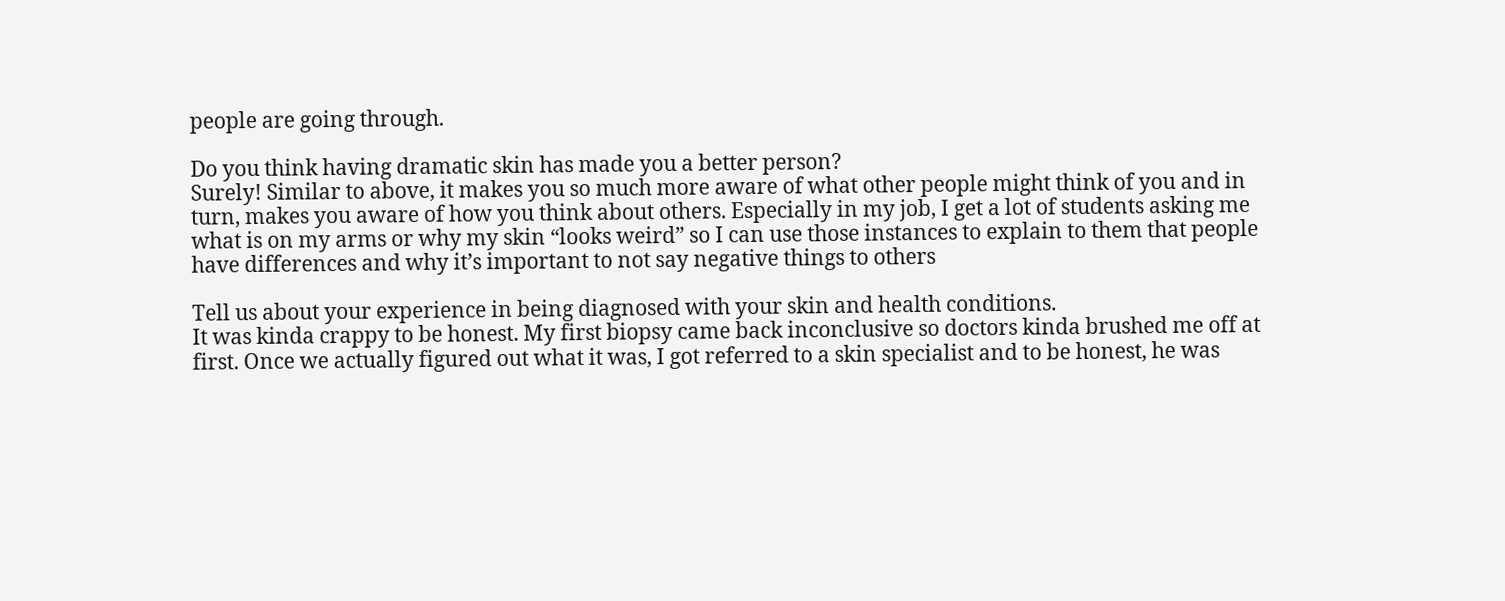people are going through.

Do you think having dramatic skin has made you a better person?
Surely! Similar to above, it makes you so much more aware of what other people might think of you and in turn, makes you aware of how you think about others. Especially in my job, I get a lot of students asking me what is on my arms or why my skin “looks weird” so I can use those instances to explain to them that people have differences and why it’s important to not say negative things to others

Tell us about your experience in being diagnosed with your skin and health conditions.
It was kinda crappy to be honest. My first biopsy came back inconclusive so doctors kinda brushed me off at first. Once we actually figured out what it was, I got referred to a skin specialist and to be honest, he was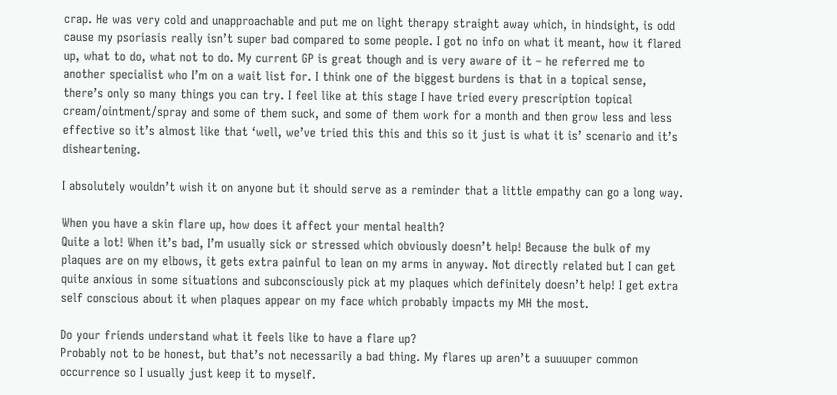crap. He was very cold and unapproachable and put me on light therapy straight away which, in hindsight, is odd cause my psoriasis really isn’t super bad compared to some people. I got no info on what it meant, how it flared up, what to do, what not to do. My current GP is great though and is very aware of it – he referred me to another specialist who I’m on a wait list for. I think one of the biggest burdens is that in a topical sense, there’s only so many things you can try. I feel like at this stage I have tried every prescription topical cream/ointment/spray and some of them suck, and some of them work for a month and then grow less and less effective so it’s almost like that ‘well, we’ve tried this this and this so it just is what it is’ scenario and it’s disheartening.

I absolutely wouldn’t wish it on anyone but it should serve as a reminder that a little empathy can go a long way.

When you have a skin flare up, how does it affect your mental health?
Quite a lot! When it’s bad, I’m usually sick or stressed which obviously doesn’t help! Because the bulk of my plaques are on my elbows, it gets extra painful to lean on my arms in anyway. Not directly related but I can get quite anxious in some situations and subconsciously pick at my plaques which definitely doesn’t help! I get extra self conscious about it when plaques appear on my face which probably impacts my MH the most.

Do your friends understand what it feels like to have a flare up?
Probably not to be honest, but that’s not necessarily a bad thing. My flares up aren’t a suuuuper common occurrence so I usually just keep it to myself.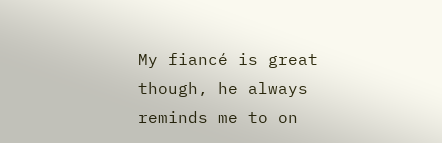My fiancé is great though, he always reminds me to on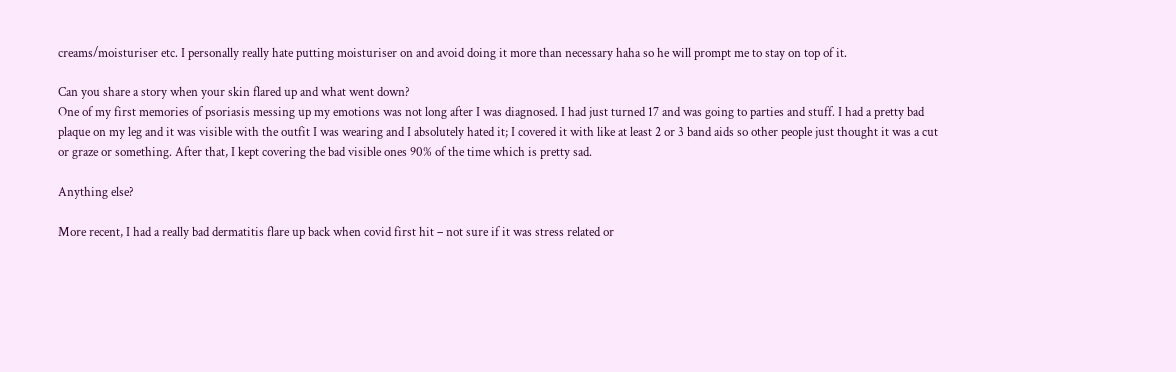creams/moisturiser etc. I personally really hate putting moisturiser on and avoid doing it more than necessary haha so he will prompt me to stay on top of it.

Can you share a story when your skin flared up and what went down?
One of my first memories of psoriasis messing up my emotions was not long after I was diagnosed. I had just turned 17 and was going to parties and stuff. I had a pretty bad plaque on my leg and it was visible with the outfit I was wearing and I absolutely hated it; I covered it with like at least 2 or 3 band aids so other people just thought it was a cut or graze or something. After that, I kept covering the bad visible ones 90% of the time which is pretty sad.

Anything else?

More recent, I had a really bad dermatitis flare up back when covid first hit – not sure if it was stress related or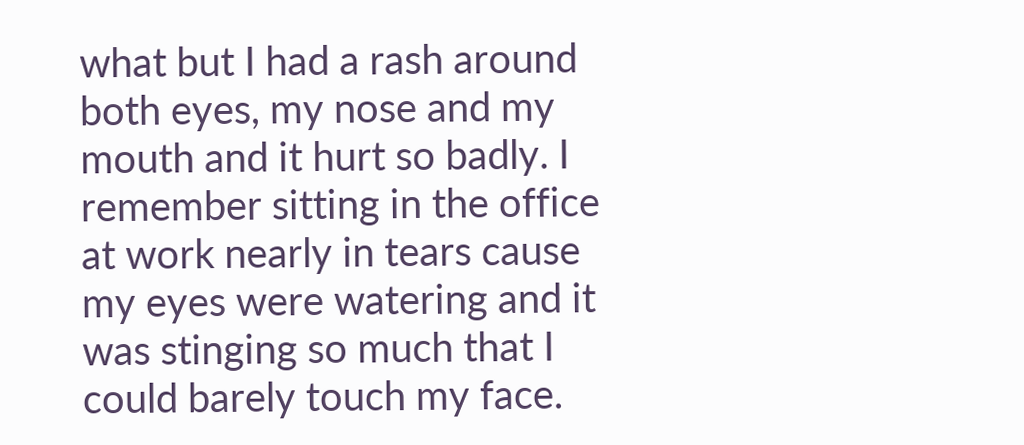what but I had a rash around both eyes, my nose and my mouth and it hurt so badly. I remember sitting in the office at work nearly in tears cause my eyes were watering and it was stinging so much that I could barely touch my face.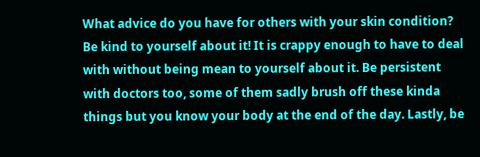What advice do you have for others with your skin condition?
Be kind to yourself about it! It is crappy enough to have to deal with without being mean to yourself about it. Be persistent with doctors too, some of them sadly brush off these kinda things but you know your body at the end of the day. Lastly, be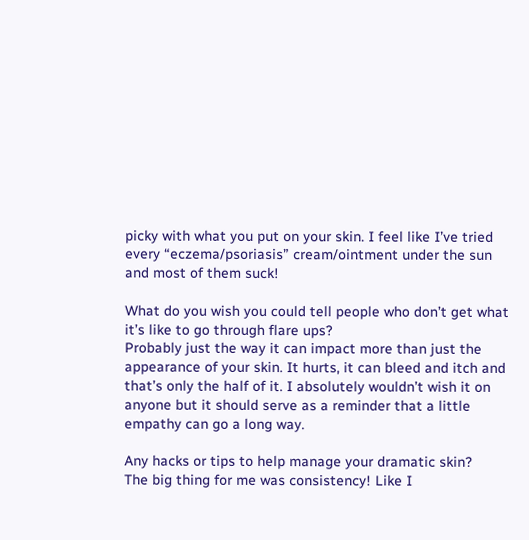picky with what you put on your skin. I feel like I’ve tried every “eczema/psoriasis” cream/ointment under the sun and most of them suck!

What do you wish you could tell people who don’t get what it’s like to go through flare ups?
Probably just the way it can impact more than just the appearance of your skin. It hurts, it can bleed and itch and that’s only the half of it. I absolutely wouldn’t wish it on anyone but it should serve as a reminder that a little empathy can go a long way.

Any hacks or tips to help manage your dramatic skin?
The big thing for me was consistency! Like I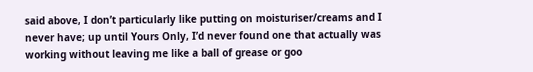said above, I don’t particularly like putting on moisturiser/creams and I never have; up until Yours Only, I’d never found one that actually was working without leaving me like a ball of grease or goo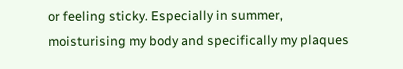or feeling sticky. Especially in summer, moisturising my body and specifically my plaques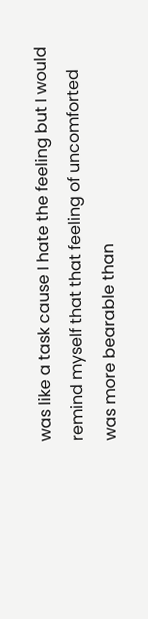was like a task cause I hate the feeling but I would remind myself that that feeling of uncomforted was more bearable than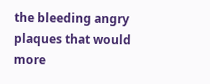the bleeding angry plaques that would more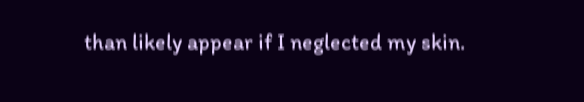than likely appear if I neglected my skin.